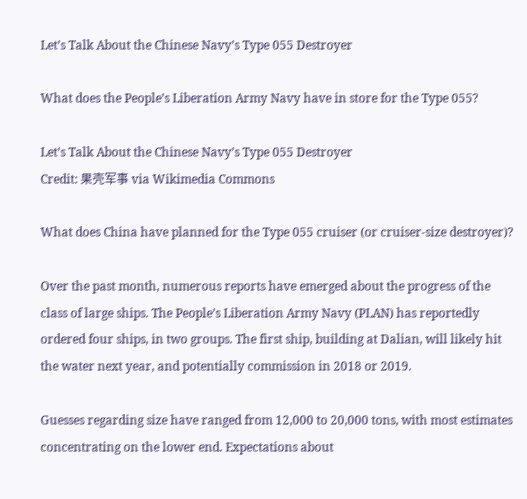Let’s Talk About the Chinese Navy’s Type 055 Destroyer

What does the People’s Liberation Army Navy have in store for the Type 055?

Let’s Talk About the Chinese Navy’s Type 055 Destroyer
Credit: 果壳军事 via Wikimedia Commons

What does China have planned for the Type 055 cruiser (or cruiser-size destroyer)?

Over the past month, numerous reports have emerged about the progress of the class of large ships. The People’s Liberation Army Navy (PLAN) has reportedly ordered four ships, in two groups. The first ship, building at Dalian, will likely hit the water next year, and potentially commission in 2018 or 2019.

Guesses regarding size have ranged from 12,000 to 20,000 tons, with most estimates concentrating on the lower end. Expectations about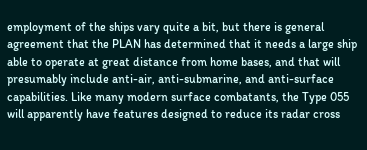employment of the ships vary quite a bit, but there is general agreement that the PLAN has determined that it needs a large ship able to operate at great distance from home bases, and that will presumably include anti-air, anti-submarine, and anti-surface capabilities. Like many modern surface combatants, the Type 055 will apparently have features designed to reduce its radar cross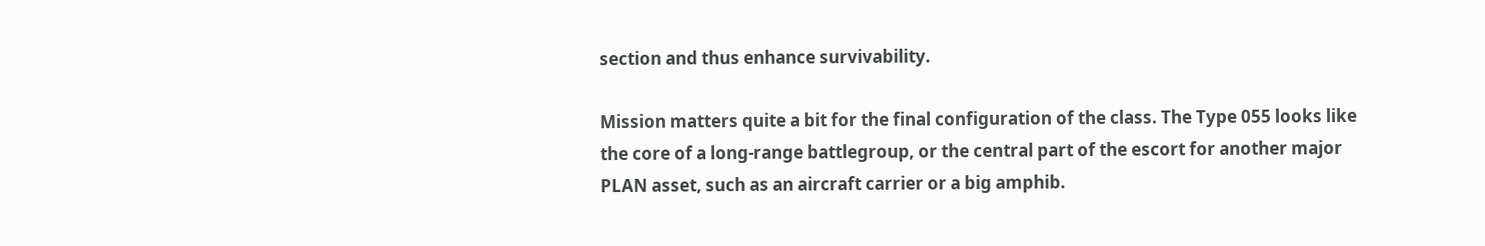section and thus enhance survivability.

Mission matters quite a bit for the final configuration of the class. The Type 055 looks like the core of a long-range battlegroup, or the central part of the escort for another major PLAN asset, such as an aircraft carrier or a big amphib.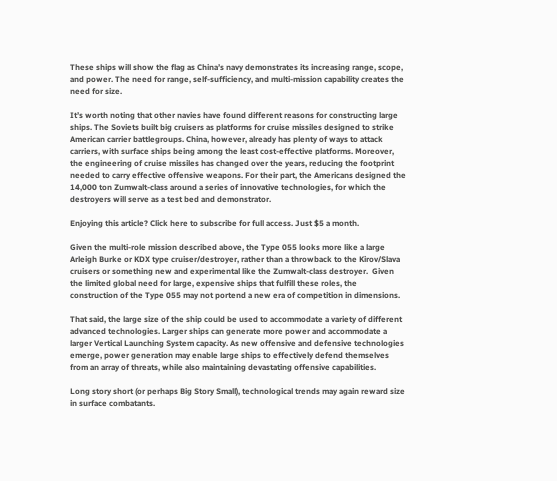These ships will show the flag as China’s navy demonstrates its increasing range, scope, and power. The need for range, self-sufficiency, and multi-mission capability creates the need for size.

It’s worth noting that other navies have found different reasons for constructing large ships. The Soviets built big cruisers as platforms for cruise missiles designed to strike American carrier battlegroups. China, however, already has plenty of ways to attack carriers, with surface ships being among the least cost-effective platforms. Moreover, the engineering of cruise missiles has changed over the years, reducing the footprint needed to carry effective offensive weapons. For their part, the Americans designed the 14,000 ton Zumwalt-class around a series of innovative technologies, for which the destroyers will serve as a test bed and demonstrator.

Enjoying this article? Click here to subscribe for full access. Just $5 a month.

Given the multi-role mission described above, the Type 055 looks more like a large Arleigh Burke or KDX type cruiser/destroyer, rather than a throwback to the Kirov/Slava cruisers or something new and experimental like the Zumwalt-class destroyer.  Given the limited global need for large, expensive ships that fulfill these roles, the construction of the Type 055 may not portend a new era of competition in dimensions.

That said, the large size of the ship could be used to accommodate a variety of different advanced technologies. Larger ships can generate more power and accommodate a larger Vertical Launching System capacity. As new offensive and defensive technologies emerge, power generation may enable large ships to effectively defend themselves from an array of threats, while also maintaining devastating offensive capabilities.

Long story short (or perhaps Big Story Small), technological trends may again reward size in surface combatants.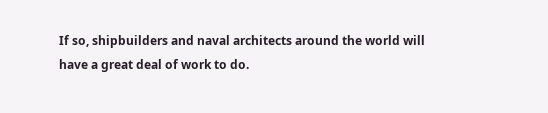If so, shipbuilders and naval architects around the world will have a great deal of work to do.